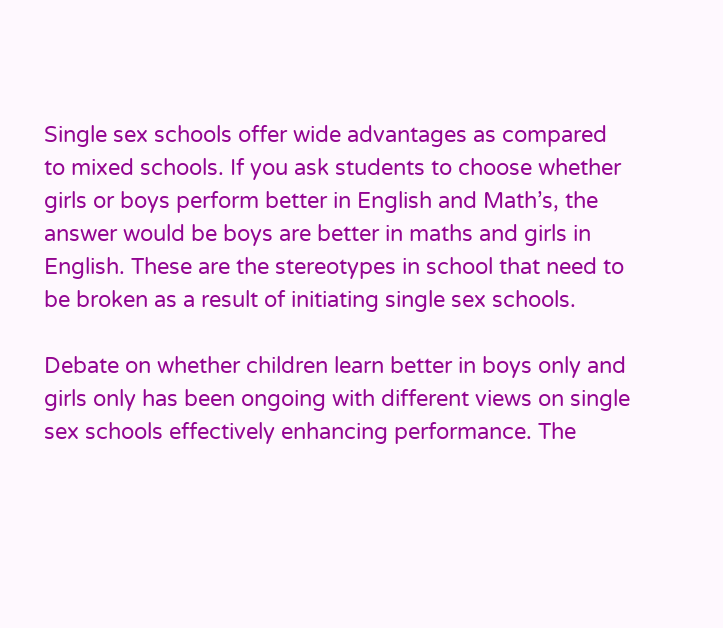Single sex schools offer wide advantages as compared to mixed schools. If you ask students to choose whether girls or boys perform better in English and Math’s, the answer would be boys are better in maths and girls in English. These are the stereotypes in school that need to be broken as a result of initiating single sex schools.

Debate on whether children learn better in boys only and girls only has been ongoing with different views on single sex schools effectively enhancing performance. The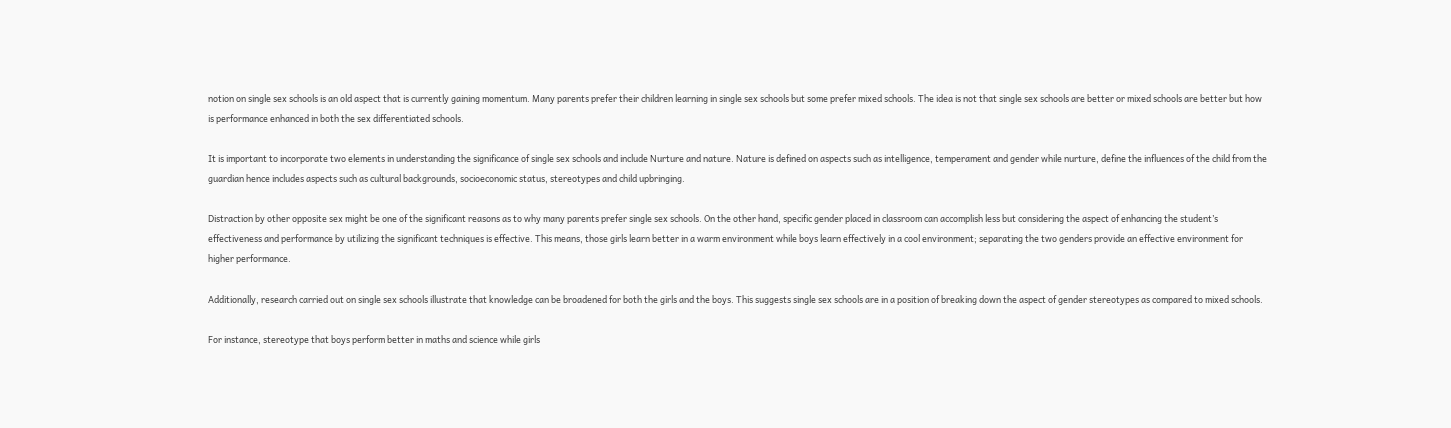notion on single sex schools is an old aspect that is currently gaining momentum. Many parents prefer their children learning in single sex schools but some prefer mixed schools. The idea is not that single sex schools are better or mixed schools are better but how is performance enhanced in both the sex differentiated schools.

It is important to incorporate two elements in understanding the significance of single sex schools and include Nurture and nature. Nature is defined on aspects such as intelligence, temperament and gender while nurture, define the influences of the child from the guardian hence includes aspects such as cultural backgrounds, socioeconomic status, stereotypes and child upbringing.

Distraction by other opposite sex might be one of the significant reasons as to why many parents prefer single sex schools. On the other hand, specific gender placed in classroom can accomplish less but considering the aspect of enhancing the student’s effectiveness and performance by utilizing the significant techniques is effective. This means, those girls learn better in a warm environment while boys learn effectively in a cool environment; separating the two genders provide an effective environment for higher performance.

Additionally, research carried out on single sex schools illustrate that knowledge can be broadened for both the girls and the boys. This suggests single sex schools are in a position of breaking down the aspect of gender stereotypes as compared to mixed schools.

For instance, stereotype that boys perform better in maths and science while girls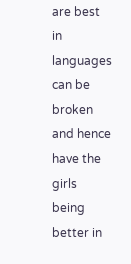are best in languages can be broken and hence have the girls being better in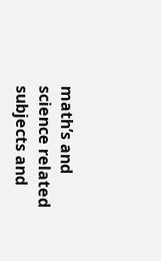math’s and science related subjects and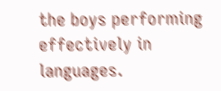the boys performing effectively in languages.